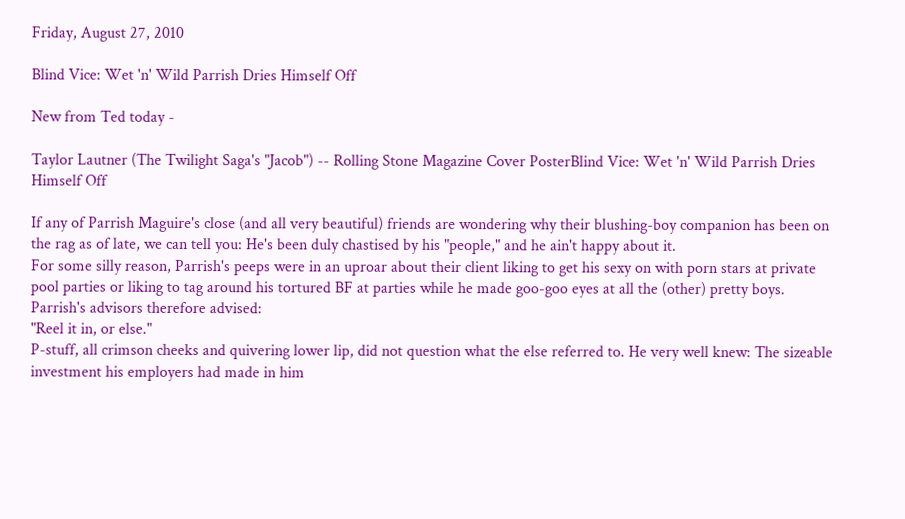Friday, August 27, 2010

Blind Vice: Wet 'n' Wild Parrish Dries Himself Off

New from Ted today -

Taylor Lautner (The Twilight Saga's "Jacob") -- Rolling Stone Magazine Cover PosterBlind Vice: Wet 'n' Wild Parrish Dries Himself Off

If any of Parrish Maguire's close (and all very beautiful) friends are wondering why their blushing-boy companion has been on the rag as of late, we can tell you: He's been duly chastised by his "people," and he ain't happy about it.
For some silly reason, Parrish's peeps were in an uproar about their client liking to get his sexy on with porn stars at private pool parties or liking to tag around his tortured BF at parties while he made goo-goo eyes at all the (other) pretty boys.
Parrish's advisors therefore advised:
"Reel it in, or else."
P-stuff, all crimson cheeks and quivering lower lip, did not question what the else referred to. He very well knew: The sizeable investment his employers had made in him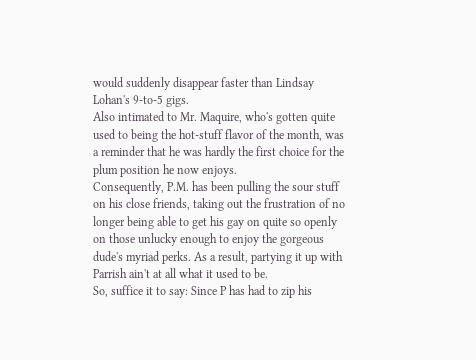would suddenly disappear faster than Lindsay Lohan's 9-to-5 gigs.
Also intimated to Mr. Maquire, who's gotten quite used to being the hot-stuff flavor of the month, was a reminder that he was hardly the first choice for the plum position he now enjoys.
Consequently, P.M. has been pulling the sour stuff on his close friends, taking out the frustration of no longer being able to get his gay on quite so openly on those unlucky enough to enjoy the gorgeous dude's myriad perks. As a result, partying it up with Parrish ain't at all what it used to be.
So, suffice it to say: Since P has had to zip his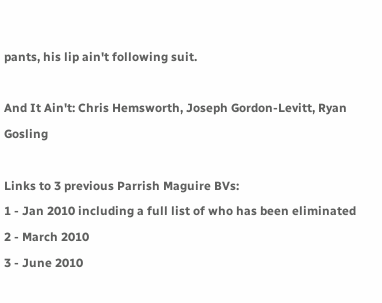pants, his lip ain't following suit.

And It Ain't: Chris Hemsworth, Joseph Gordon-Levitt, Ryan Gosling

Links to 3 previous Parrish Maguire BVs:
1 - Jan 2010 including a full list of who has been eliminated
2 - March 2010
3 - June 2010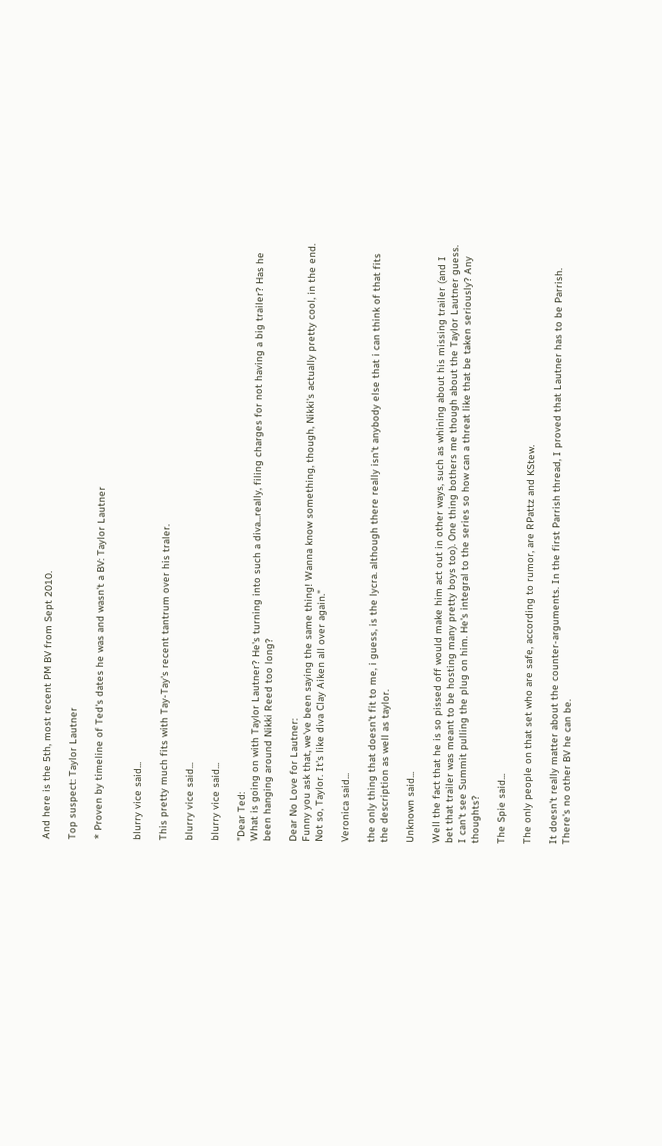And here is the 5th, most recent PM BV from Sept 2010.

Top suspect: Taylor Lautner

* Proven by timeline of Ted's dates he was and wasn't a BV: Taylor Lautner


blurry vice said...

This pretty much fits with Tay-Tay's recent tantrum over his traler.

blurry vice said...

blurry vice said...

"Dear Ted:
What is going on with Taylor Lautner? He's turning into such a diva...really, filing charges for not having a big trailer? Has he been hanging around Nikki Reed too long?

Dear No Love for Lautner:
Funny you ask that, we've been saying the same thing! Wanna know something, though, Nikki's actually pretty cool, in the end. Not so, Taylor. It's like diva Clay Aiken all over again."

Veronica said...

the only thing that doesn't fit to me, i guess, is the lycra. although there really isn't anybody else that i can think of that fits the description as well as taylor.

Unknown said...

Well the fact that he is so pissed off would make him act out in other ways, such as whining about his missing trailer (and I bet that trailer was meant to be hosting many pretty boys too). One thing bothers me though about the Taylor Lautner guess. I can't see Summit pulling the plug on him. He's integral to the series so how can a threat like that be taken seriously? Any thoughts?

The Spie said...

The only people on that set who are safe, according to rumor, are RPattz and KStew.

It doesn't really matter about the counter-arguments. In the first Parrish thread, I proved that Lautner has to be Parrish. There's no other BV he can be.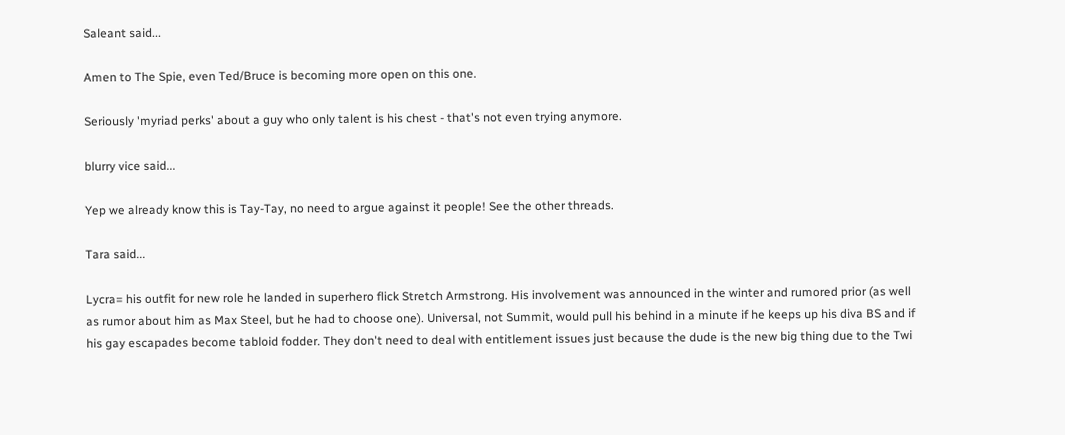Saleant said...

Amen to The Spie, even Ted/Bruce is becoming more open on this one.

Seriously 'myriad perks' about a guy who only talent is his chest - that's not even trying anymore.

blurry vice said...

Yep we already know this is Tay-Tay, no need to argue against it people! See the other threads.

Tara said...

Lycra= his outfit for new role he landed in superhero flick Stretch Armstrong. His involvement was announced in the winter and rumored prior (as well as rumor about him as Max Steel, but he had to choose one). Universal, not Summit, would pull his behind in a minute if he keeps up his diva BS and if his gay escapades become tabloid fodder. They don't need to deal with entitlement issues just because the dude is the new big thing due to the Twi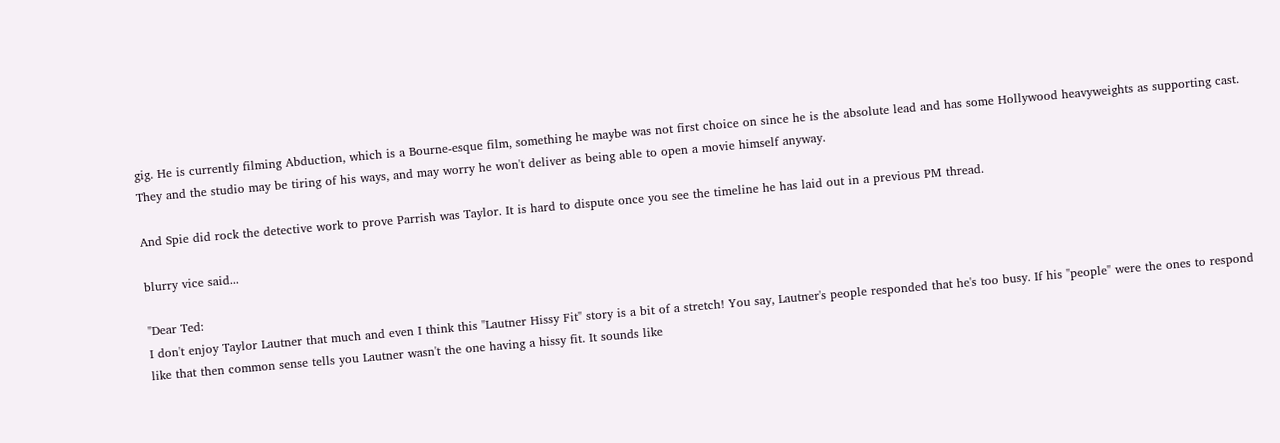gig. He is currently filming Abduction, which is a Bourne-esque film, something he maybe was not first choice on since he is the absolute lead and has some Hollywood heavyweights as supporting cast. They and the studio may be tiring of his ways, and may worry he won't deliver as being able to open a movie himself anyway.

And Spie did rock the detective work to prove Parrish was Taylor. It is hard to dispute once you see the timeline he has laid out in a previous PM thread.

blurry vice said...

"Dear Ted:
I don't enjoy Taylor Lautner that much and even I think this "Lautner Hissy Fit" story is a bit of a stretch! You say, Lautner's people responded that he's too busy. If his "people" were the ones to respond like that then common sense tells you Lautner wasn't the one having a hissy fit. It sounds like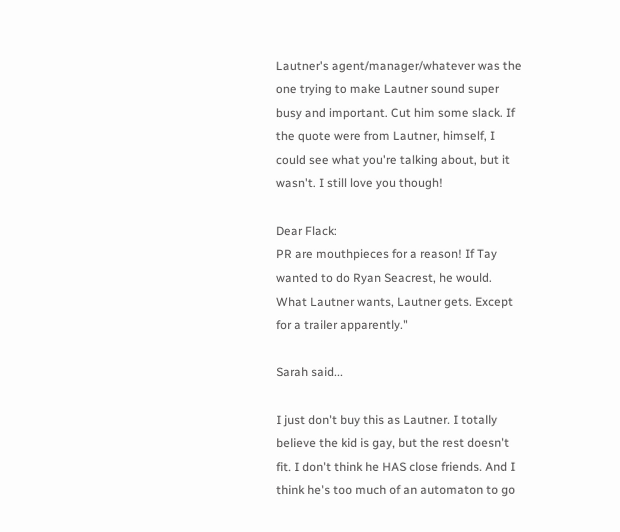Lautner's agent/manager/whatever was the one trying to make Lautner sound super busy and important. Cut him some slack. If the quote were from Lautner, himself, I could see what you're talking about, but it wasn't. I still love you though!

Dear Flack:
PR are mouthpieces for a reason! If Tay wanted to do Ryan Seacrest, he would. What Lautner wants, Lautner gets. Except for a trailer apparently."

Sarah said...

I just don't buy this as Lautner. I totally believe the kid is gay, but the rest doesn't fit. I don't think he HAS close friends. And I think he's too much of an automaton to go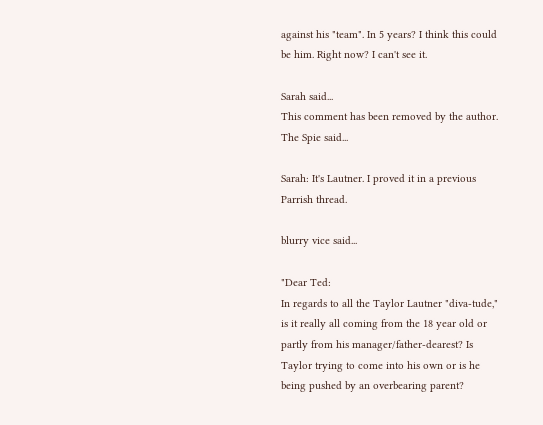against his "team". In 5 years? I think this could be him. Right now? I can't see it.

Sarah said...
This comment has been removed by the author.
The Spie said...

Sarah: It's Lautner. I proved it in a previous Parrish thread.

blurry vice said...

"Dear Ted:
In regards to all the Taylor Lautner "diva-tude," is it really all coming from the 18 year old or partly from his manager/father-dearest? Is Taylor trying to come into his own or is he being pushed by an overbearing parent?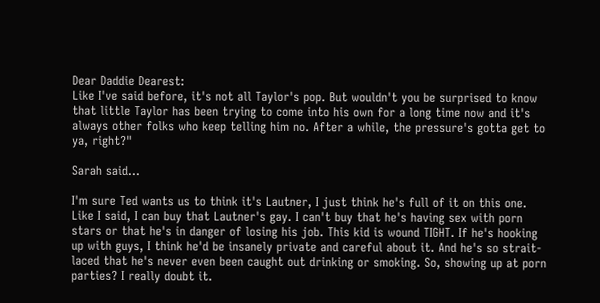Dear Daddie Dearest:
Like I've said before, it's not all Taylor's pop. But wouldn't you be surprised to know that little Taylor has been trying to come into his own for a long time now and it's always other folks who keep telling him no. After a while, the pressure's gotta get to ya, right?"

Sarah said...

I'm sure Ted wants us to think it's Lautner, I just think he's full of it on this one. Like I said, I can buy that Lautner's gay. I can't buy that he's having sex with porn stars or that he's in danger of losing his job. This kid is wound TIGHT. If he's hooking up with guys, I think he'd be insanely private and careful about it. And he's so strait-laced that he's never even been caught out drinking or smoking. So, showing up at porn parties? I really doubt it.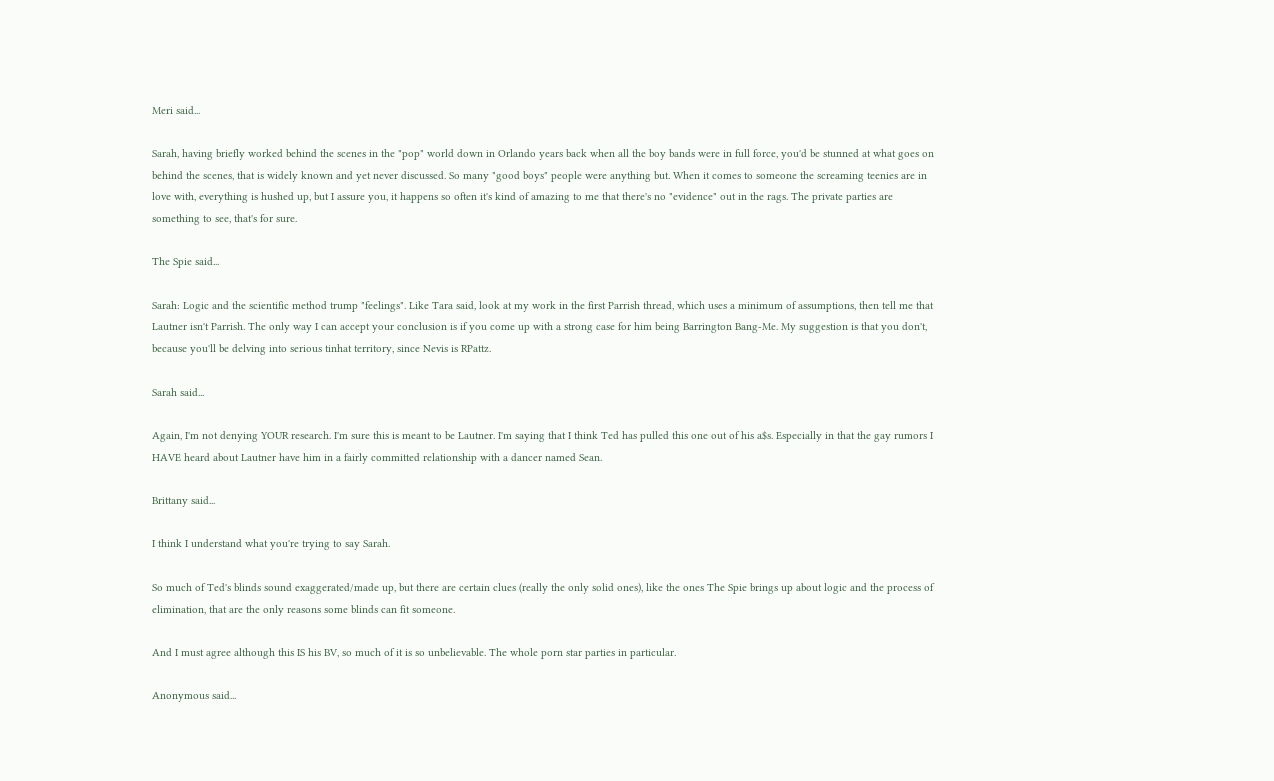Meri said...

Sarah, having briefly worked behind the scenes in the "pop" world down in Orlando years back when all the boy bands were in full force, you'd be stunned at what goes on behind the scenes, that is widely known and yet never discussed. So many "good boys" people were anything but. When it comes to someone the screaming teenies are in love with, everything is hushed up, but I assure you, it happens so often it's kind of amazing to me that there's no "evidence" out in the rags. The private parties are something to see, that's for sure.

The Spie said...

Sarah: Logic and the scientific method trump "feelings". Like Tara said, look at my work in the first Parrish thread, which uses a minimum of assumptions, then tell me that Lautner isn't Parrish. The only way I can accept your conclusion is if you come up with a strong case for him being Barrington Bang-Me. My suggestion is that you don't, because you'll be delving into serious tinhat territory, since Nevis is RPattz.

Sarah said...

Again, I'm not denying YOUR research. I'm sure this is meant to be Lautner. I'm saying that I think Ted has pulled this one out of his a$s. Especially in that the gay rumors I HAVE heard about Lautner have him in a fairly committed relationship with a dancer named Sean.

Brittany said...

I think I understand what you're trying to say Sarah.

So much of Ted's blinds sound exaggerated/made up, but there are certain clues (really the only solid ones), like the ones The Spie brings up about logic and the process of elimination, that are the only reasons some blinds can fit someone.

And I must agree although this IS his BV, so much of it is so unbelievable. The whole porn star parties in particular.

Anonymous said...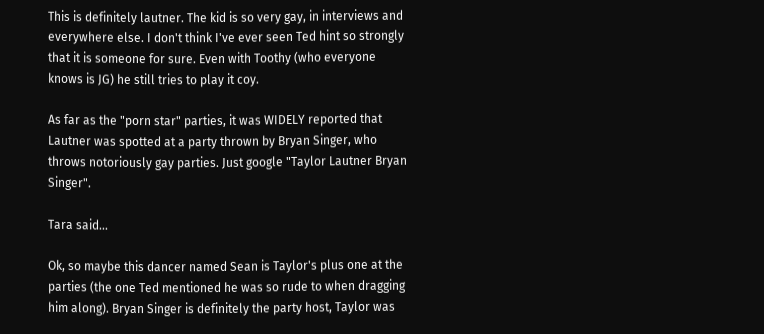This is definitely lautner. The kid is so very gay, in interviews and everywhere else. I don't think I've ever seen Ted hint so strongly that it is someone for sure. Even with Toothy (who everyone knows is JG) he still tries to play it coy.

As far as the "porn star" parties, it was WIDELY reported that Lautner was spotted at a party thrown by Bryan Singer, who throws notoriously gay parties. Just google "Taylor Lautner Bryan Singer".

Tara said...

Ok, so maybe this dancer named Sean is Taylor's plus one at the parties (the one Ted mentioned he was so rude to when dragging him along). Bryan Singer is definitely the party host, Taylor was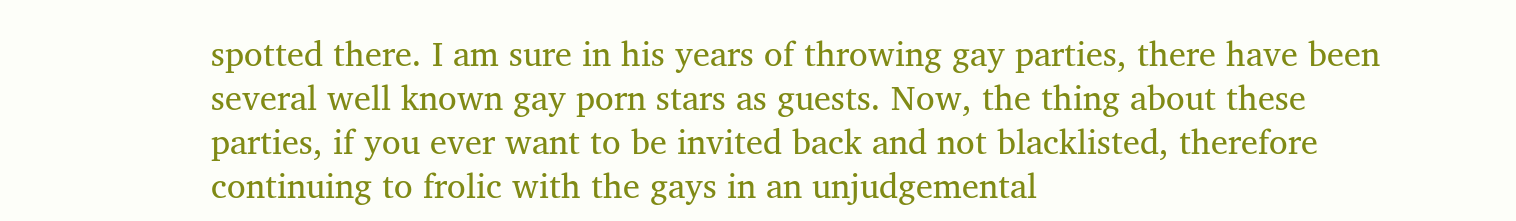spotted there. I am sure in his years of throwing gay parties, there have been several well known gay porn stars as guests. Now, the thing about these parties, if you ever want to be invited back and not blacklisted, therefore continuing to frolic with the gays in an unjudgemental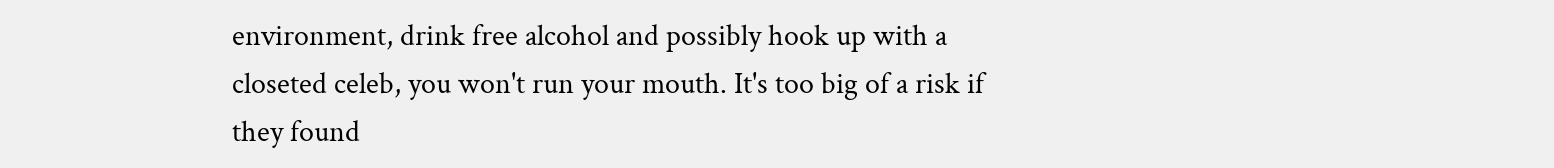environment, drink free alcohol and possibly hook up with a closeted celeb, you won't run your mouth. It's too big of a risk if they found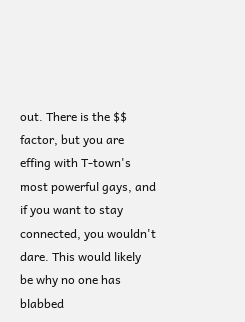out. There is the $$ factor, but you are effing with T-town's most powerful gays, and if you want to stay connected, you wouldn't dare. This would likely be why no one has blabbed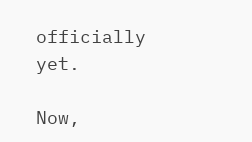officially yet.

Now,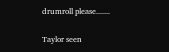drumroll please.......

Taylor seen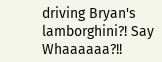driving Bryan's lamborghini?! Say Whaaaaaa?!!